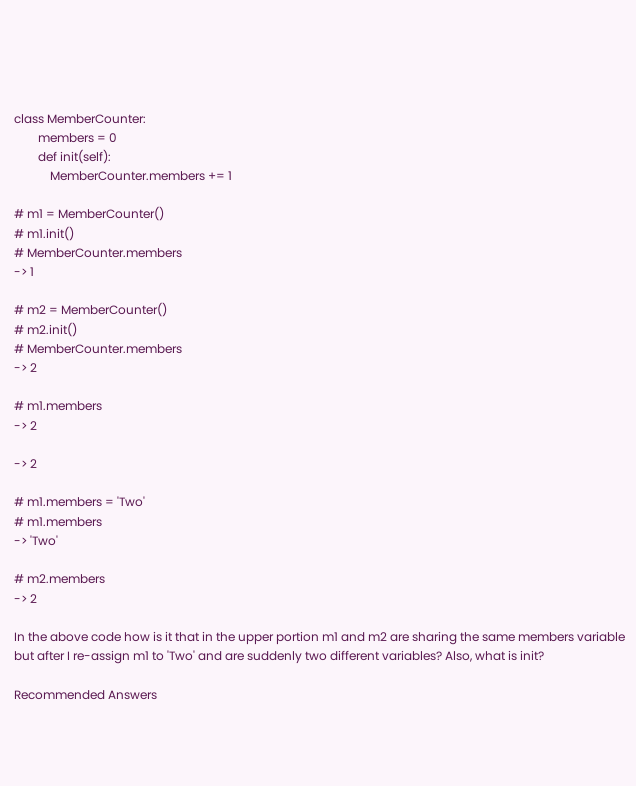class MemberCounter:
        members = 0
        def init(self):
            MemberCounter.members += 1

# m1 = MemberCounter()
# m1.init()
# MemberCounter.members
-> 1

# m2 = MemberCounter()
# m2.init()
# MemberCounter.members
-> 2

# m1.members
-> 2

-> 2

# m1.members = 'Two'
# m1.members
-> 'Two'

# m2.members
-> 2

In the above code how is it that in the upper portion m1 and m2 are sharing the same members variable but after I re-assign m1 to 'Two' and are suddenly two different variables? Also, what is init?

Recommended Answers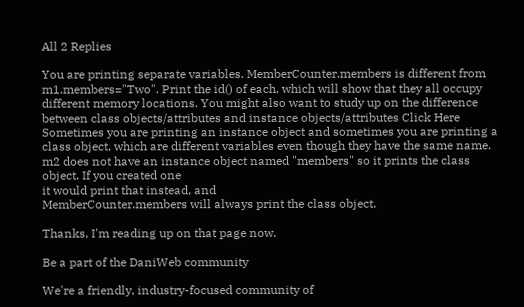All 2 Replies

You are printing separate variables. MemberCounter.members is different from m1.members="Two". Print the id() of each, which will show that they all occupy different memory locations. You might also want to study up on the difference between class objects/attributes and instance objects/attributes Click Here Sometimes you are printing an instance object and sometimes you are printing a class object, which are different variables even though they have the same name. m2 does not have an instance object named "members" so it prints the class object. If you created one
it would print that instead, and
MemberCounter.members will always print the class object.

Thanks, I'm reading up on that page now.

Be a part of the DaniWeb community

We're a friendly, industry-focused community of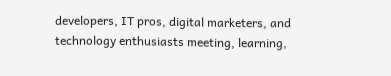developers, IT pros, digital marketers, and technology enthusiasts meeting, learning,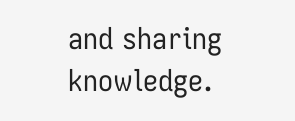and sharing knowledge.